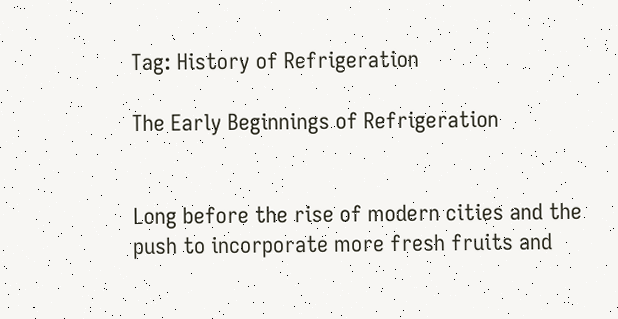Tag: History of Refrigeration

The Early Beginnings of Refrigeration


Long before the rise of modern cities and the push to incorporate more fresh fruits and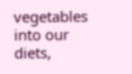vegetables into our diets,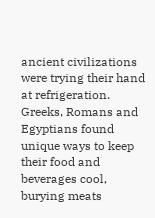ancient civilizations were trying their hand at refrigeration. Greeks, Romans and Egyptians found unique ways to keep their food and beverages cool, burying meats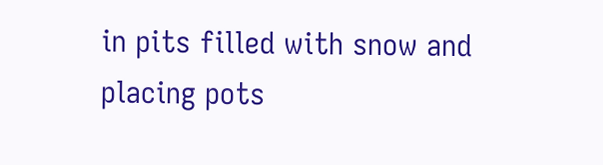in pits filled with snow and placing pots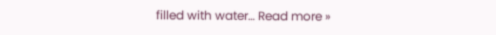filled with water… Read more »